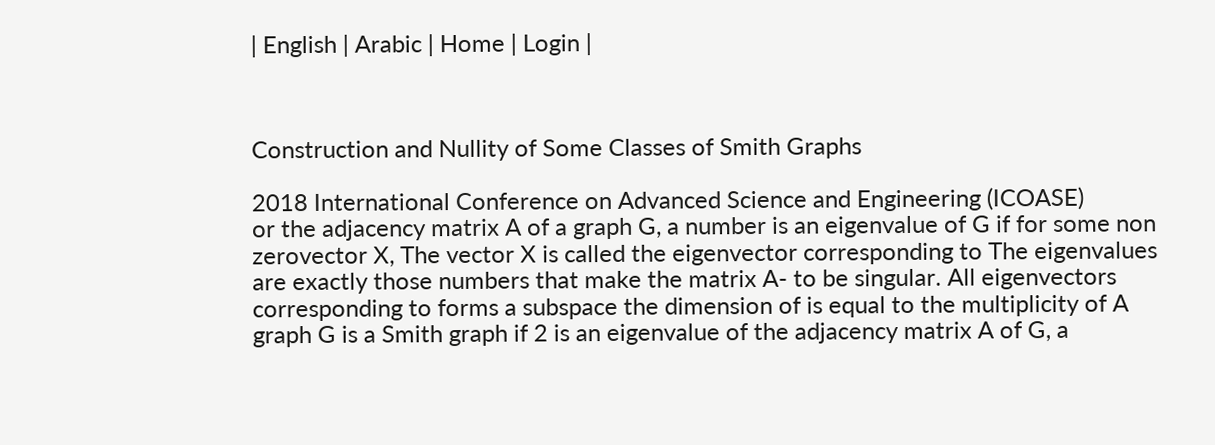| English | Arabic | Home | Login |



Construction and Nullity of Some Classes of Smith Graphs

2018 International Conference on Advanced Science and Engineering (ICOASE)
or the adjacency matrix A of a graph G, a number is an eigenvalue of G if for some non zerovector X, The vector X is called the eigenvector corresponding to The eigenvalues are exactly those numbers that make the matrix A- to be singular. All eigenvectors corresponding to forms a subspace the dimension of is equal to the multiplicity of A graph G is a Smith graph if 2 is an eigenvalue of the adjacency matrix A of G, a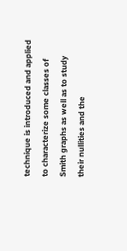technique is introduced and applied to characterize some classes of Smith graphs as well as to study their nullities and the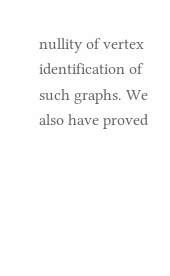nullity of vertex identification of such graphs. We also have proved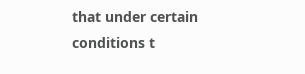that under certain conditions t